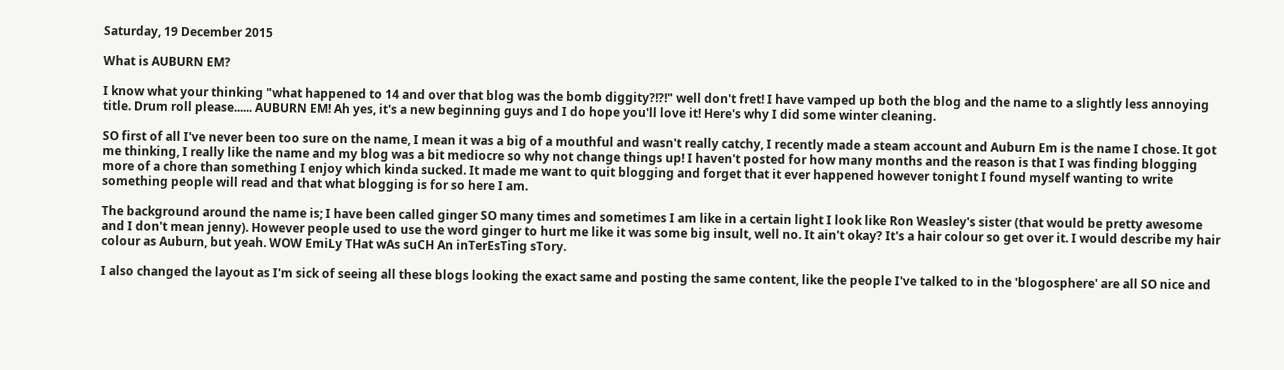Saturday, 19 December 2015

What is AUBURN EM?

I know what your thinking "what happened to 14 and over that blog was the bomb diggity?!?!" well don't fret! I have vamped up both the blog and the name to a slightly less annoying title. Drum roll please...... AUBURN EM! Ah yes, it's a new beginning guys and I do hope you'll love it! Here's why I did some winter cleaning.

SO first of all I've never been too sure on the name, I mean it was a big of a mouthful and wasn't really catchy, I recently made a steam account and Auburn Em is the name I chose. It got me thinking, I really like the name and my blog was a bit mediocre so why not change things up! I haven't posted for how many months and the reason is that I was finding blogging more of a chore than something I enjoy which kinda sucked. It made me want to quit blogging and forget that it ever happened however tonight I found myself wanting to write something people will read and that what blogging is for so here I am.

The background around the name is; I have been called ginger SO many times and sometimes I am like in a certain light I look like Ron Weasley's sister (that would be pretty awesome and I don't mean jenny). However people used to use the word ginger to hurt me like it was some big insult, well no. It ain't okay? It's a hair colour so get over it. I would describe my hair colour as Auburn, but yeah. WOW EmiLy THat wAs suCH An inTerEsTing sTory.

I also changed the layout as I'm sick of seeing all these blogs looking the exact same and posting the same content, like the people I've talked to in the 'blogosphere' are all SO nice and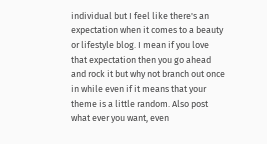individual but I feel like there's an expectation when it comes to a beauty or lifestyle blog. I mean if you love that expectation then you go ahead and rock it but why not branch out once in while even if it means that your theme is a little random. Also post what ever you want, even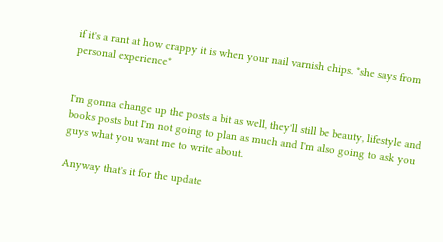if it's a rant at how crappy it is when your nail varnish chips. *she says from personal experience*


I'm gonna change up the posts a bit as well, they'll still be beauty, lifestyle and books posts but I'm not going to plan as much and I'm also going to ask you guys what you want me to write about.

Anyway that's it for the update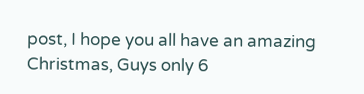post, I hope you all have an amazing Christmas, Guys only 6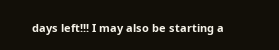days left!!! I may also be starting a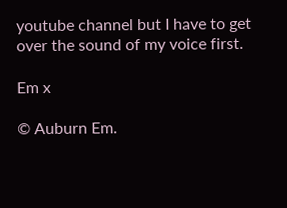youtube channel but I have to get over the sound of my voice first.

Em x

© Auburn Em.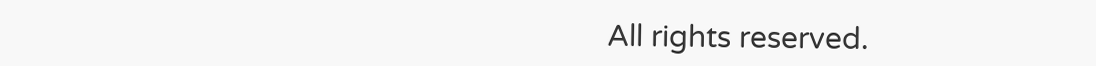All rights reserved.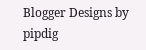Blogger Designs by pipdig